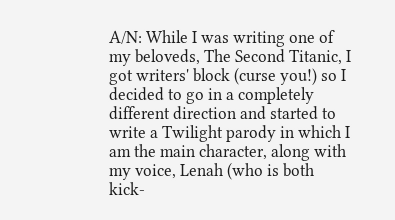A/N: While I was writing one of my beloveds, The Second Titanic, I got writers' block (curse you!) so I decided to go in a completely different direction and started to write a Twilight parody in which I am the main character, along with my voice, Lenah (who is both kick-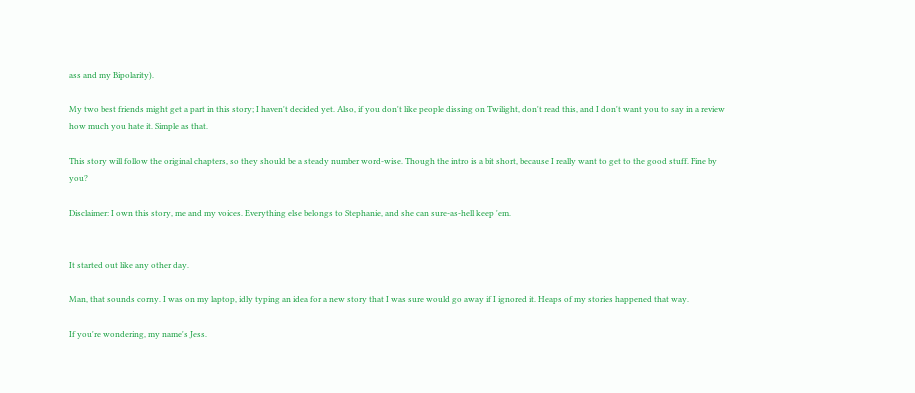ass and my Bipolarity).

My two best friends might get a part in this story; I haven't decided yet. Also, if you don't like people dissing on Twilight, don't read this, and I don't want you to say in a review how much you hate it. Simple as that.

This story will follow the original chapters, so they should be a steady number word-wise. Though the intro is a bit short, because I really want to get to the good stuff. Fine by you?

Disclaimer: I own this story, me and my voices. Everything else belongs to Stephanie, and she can sure-as-hell keep 'em.


It started out like any other day.

Man, that sounds corny. I was on my laptop, idly typing an idea for a new story that I was sure would go away if I ignored it. Heaps of my stories happened that way.

If you're wondering, my name's Jess.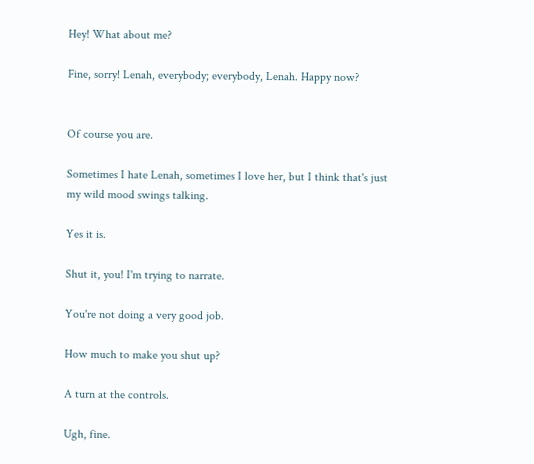Hey! What about me?

Fine, sorry! Lenah, everybody; everybody, Lenah. Happy now?


Of course you are.

Sometimes I hate Lenah, sometimes I love her, but I think that's just my wild mood swings talking.

Yes it is.

Shut it, you! I'm trying to narrate.

You're not doing a very good job.

How much to make you shut up?

A turn at the controls.

Ugh, fine.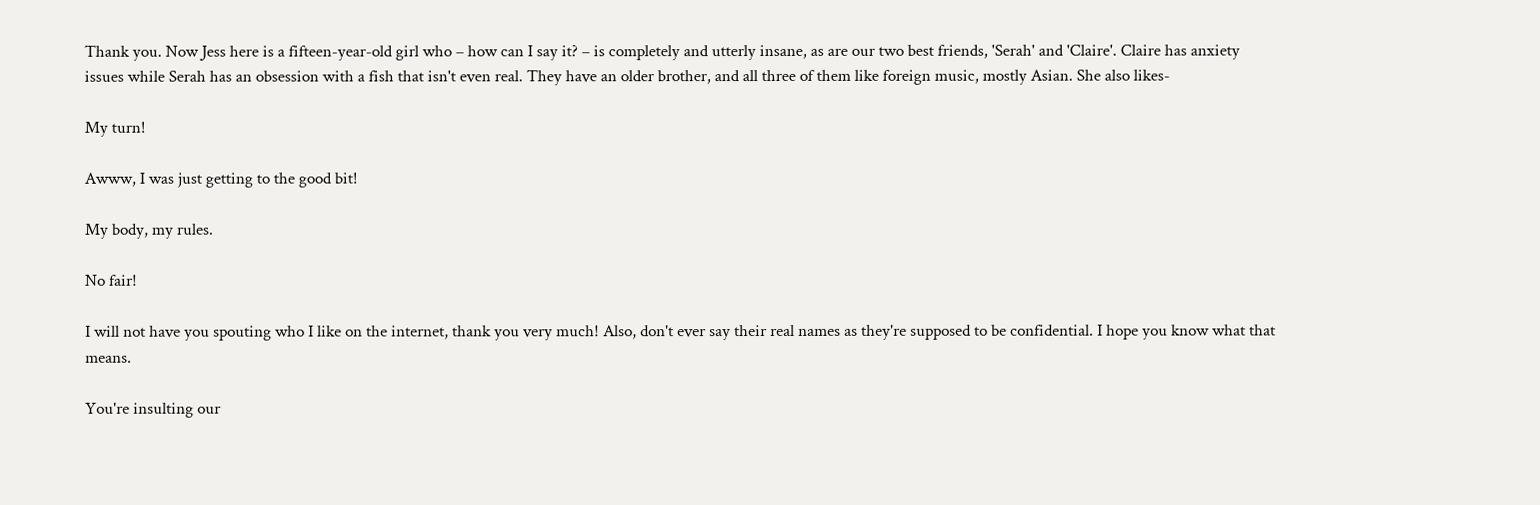Thank you. Now Jess here is a fifteen-year-old girl who – how can I say it? – is completely and utterly insane, as are our two best friends, 'Serah' and 'Claire'. Claire has anxiety issues while Serah has an obsession with a fish that isn't even real. They have an older brother, and all three of them like foreign music, mostly Asian. She also likes-

My turn!

Awww, I was just getting to the good bit!

My body, my rules.

No fair!

I will not have you spouting who I like on the internet, thank you very much! Also, don't ever say their real names as they're supposed to be confidential. I hope you know what that means.

You're insulting our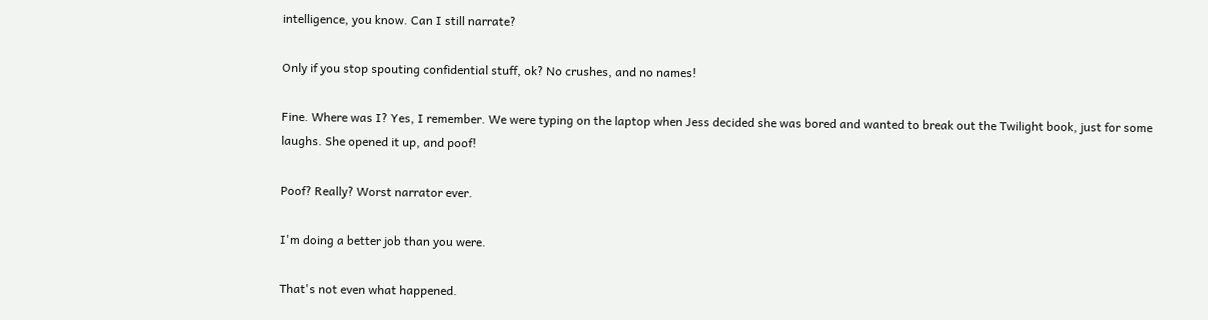intelligence, you know. Can I still narrate?

Only if you stop spouting confidential stuff, ok? No crushes, and no names!

Fine. Where was I? Yes, I remember. We were typing on the laptop when Jess decided she was bored and wanted to break out the Twilight book, just for some laughs. She opened it up, and poof!

Poof? Really? Worst narrator ever.

I'm doing a better job than you were.

That's not even what happened.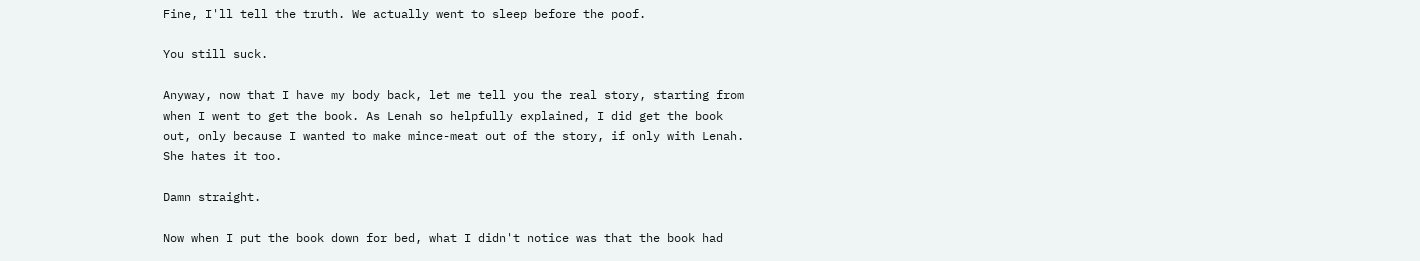Fine, I'll tell the truth. We actually went to sleep before the poof.

You still suck.

Anyway, now that I have my body back, let me tell you the real story, starting from when I went to get the book. As Lenah so helpfully explained, I did get the book out, only because I wanted to make mince-meat out of the story, if only with Lenah. She hates it too.

Damn straight.

Now when I put the book down for bed, what I didn't notice was that the book had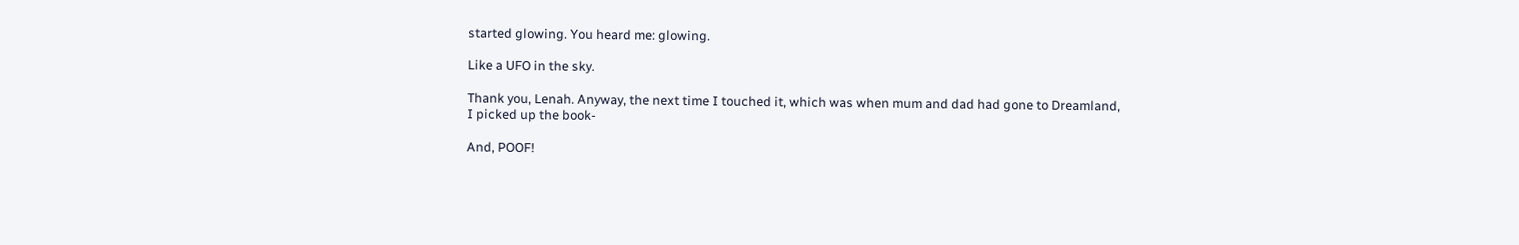started glowing. You heard me: glowing.

Like a UFO in the sky.

Thank you, Lenah. Anyway, the next time I touched it, which was when mum and dad had gone to Dreamland, I picked up the book-

And, POOF!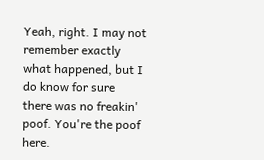Yeah, right. I may not remember exactly what happened, but I do know for sure there was no freakin' poof. You're the poof here.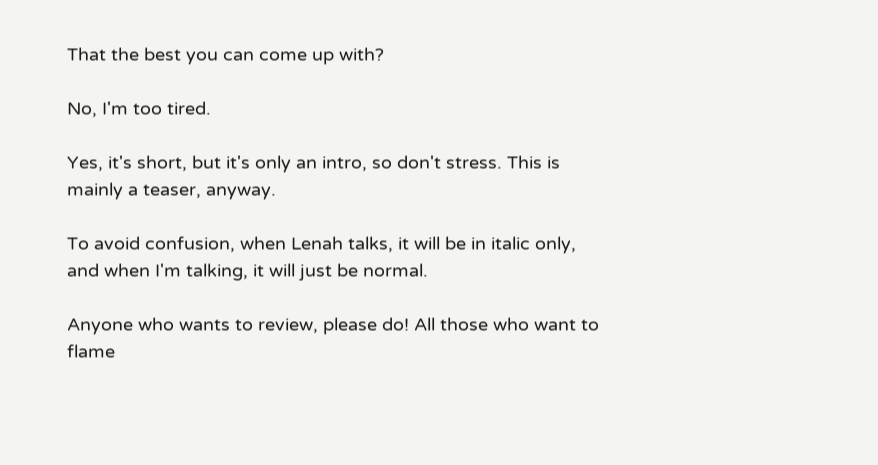That the best you can come up with?

No, I'm too tired.

Yes, it's short, but it's only an intro, so don't stress. This is mainly a teaser, anyway.

To avoid confusion, when Lenah talks, it will be in italic only, and when I'm talking, it will just be normal.

Anyone who wants to review, please do! All those who want to flame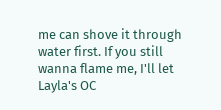me can shove it through water first. If you still wanna flame me, I'll let Layla's OC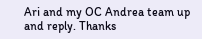Ari and my OC Andrea team up and reply. Thanks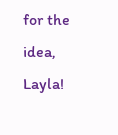for the idea, Layla!